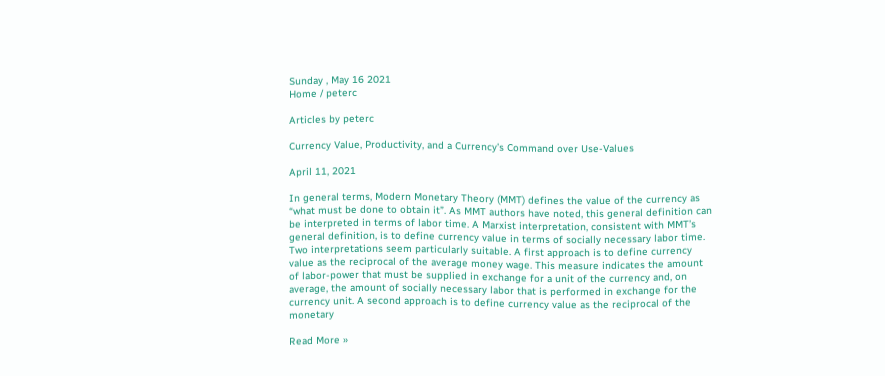Sunday , May 16 2021
Home / peterc

Articles by peterc

Currency Value, Productivity, and a Currency’s Command over Use-Values

April 11, 2021

In general terms, Modern Monetary Theory (MMT) defines the value of the currency as “what must be done to obtain it”. As MMT authors have noted, this general definition can be interpreted in terms of labor time. A Marxist interpretation, consistent with MMT’s general definition, is to define currency value in terms of socially necessary labor time. Two interpretations seem particularly suitable. A first approach is to define currency value as the reciprocal of the average money wage. This measure indicates the amount of labor-power that must be supplied in exchange for a unit of the currency and, on average, the amount of socially necessary labor that is performed in exchange for the currency unit. A second approach is to define currency value as the reciprocal of the monetary

Read More »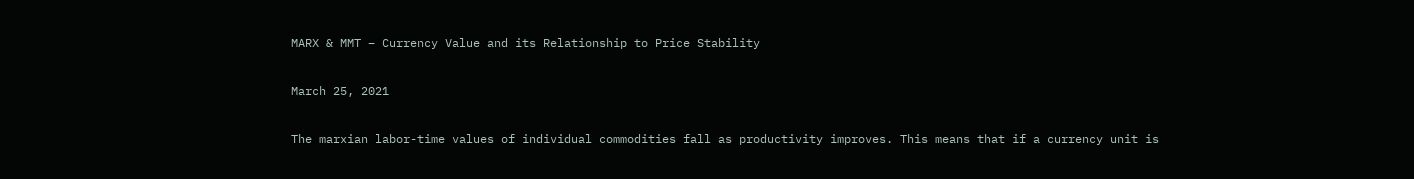MARX & MMT – Currency Value and its Relationship to Price Stability

March 25, 2021

The marxian labor-time values of individual commodities fall as productivity improves. This means that if a currency unit is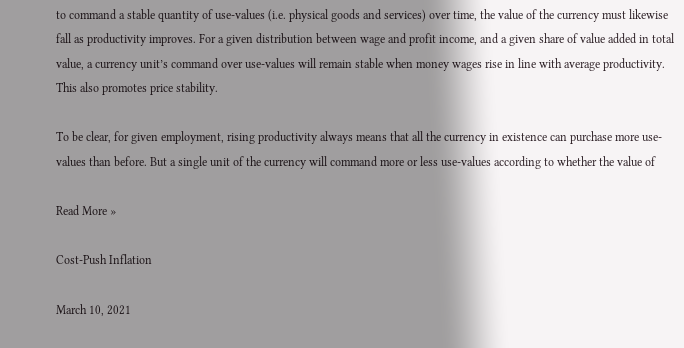to command a stable quantity of use-values (i.e. physical goods and services) over time, the value of the currency must likewise fall as productivity improves. For a given distribution between wage and profit income, and a given share of value added in total value, a currency unit’s command over use-values will remain stable when money wages rise in line with average productivity. This also promotes price stability.

To be clear, for given employment, rising productivity always means that all the currency in existence can purchase more use-values than before. But a single unit of the currency will command more or less use-values according to whether the value of

Read More »

Cost-Push Inflation

March 10, 2021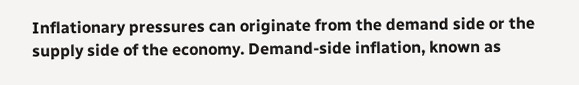Inflationary pressures can originate from the demand side or the supply side of the economy. Demand-side inflation, known as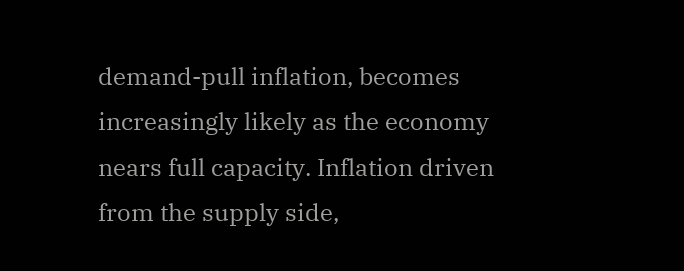demand-pull inflation, becomes increasingly likely as the economy nears full capacity. Inflation driven from the supply side,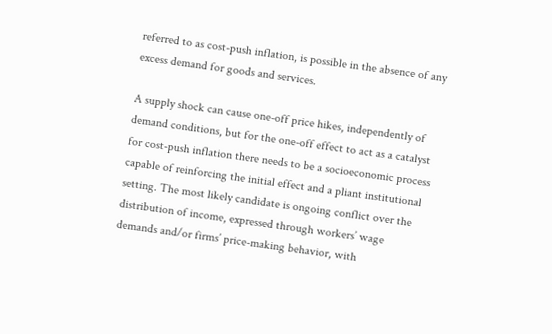referred to as cost-push inflation, is possible in the absence of any excess demand for goods and services.

A supply shock can cause one-off price hikes, independently of demand conditions, but for the one-off effect to act as a catalyst for cost-push inflation there needs to be a socioeconomic process capable of reinforcing the initial effect and a pliant institutional setting. The most likely candidate is ongoing conflict over the distribution of income, expressed through workers’ wage demands and/or firms’ price-making behavior, with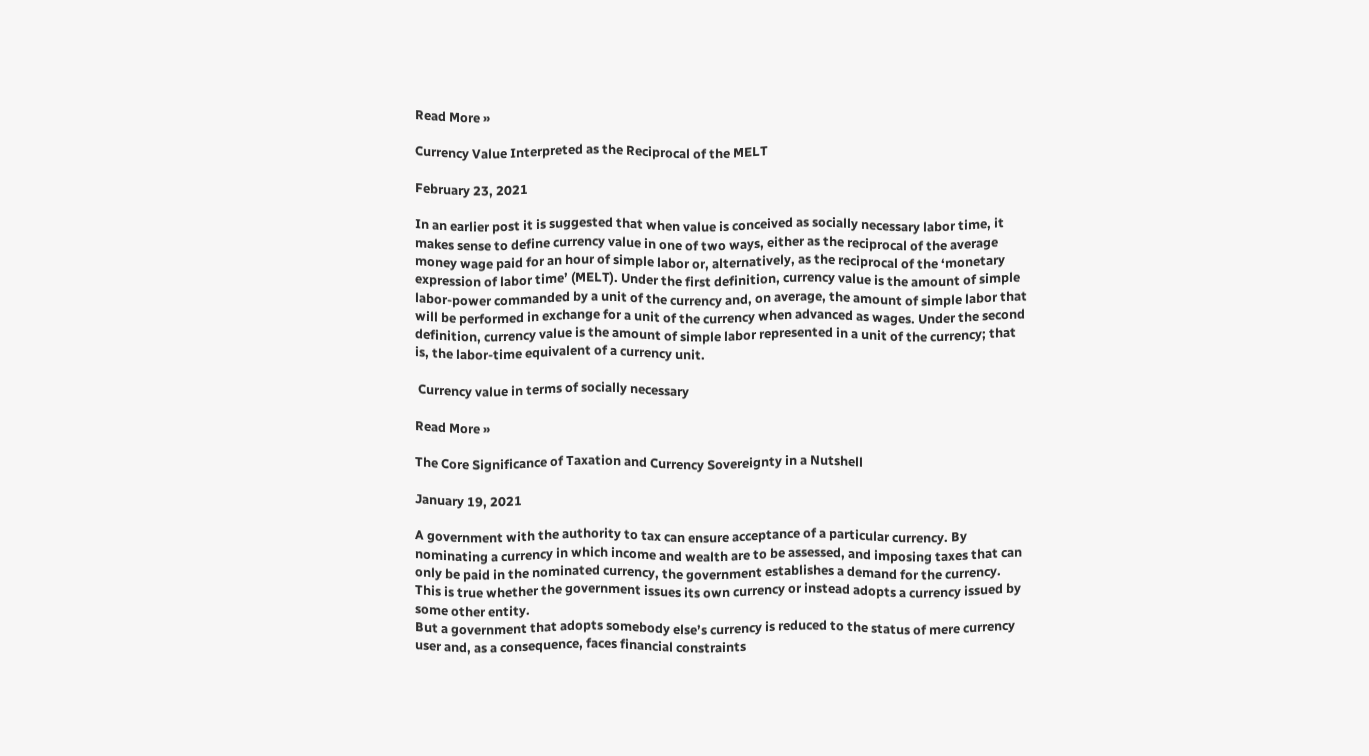Read More »

Currency Value Interpreted as the Reciprocal of the MELT

February 23, 2021

In an earlier post it is suggested that when value is conceived as socially necessary labor time, it makes sense to define currency value in one of two ways, either as the reciprocal of the average money wage paid for an hour of simple labor or, alternatively, as the reciprocal of the ‘monetary expression of labor time’ (MELT). Under the first definition, currency value is the amount of simple labor-power commanded by a unit of the currency and, on average, the amount of simple labor that will be performed in exchange for a unit of the currency when advanced as wages. Under the second definition, currency value is the amount of simple labor represented in a unit of the currency; that is, the labor-time equivalent of a currency unit.

 Currency value in terms of socially necessary

Read More »

The Core Significance of Taxation and Currency Sovereignty in a Nutshell

January 19, 2021

A government with the authority to tax can ensure acceptance of a particular currency. By nominating a currency in which income and wealth are to be assessed, and imposing taxes that can only be paid in the nominated currency, the government establishes a demand for the currency.
This is true whether the government issues its own currency or instead adopts a currency issued by some other entity.
But a government that adopts somebody else’s currency is reduced to the status of mere currency user and, as a consequence, faces financial constraints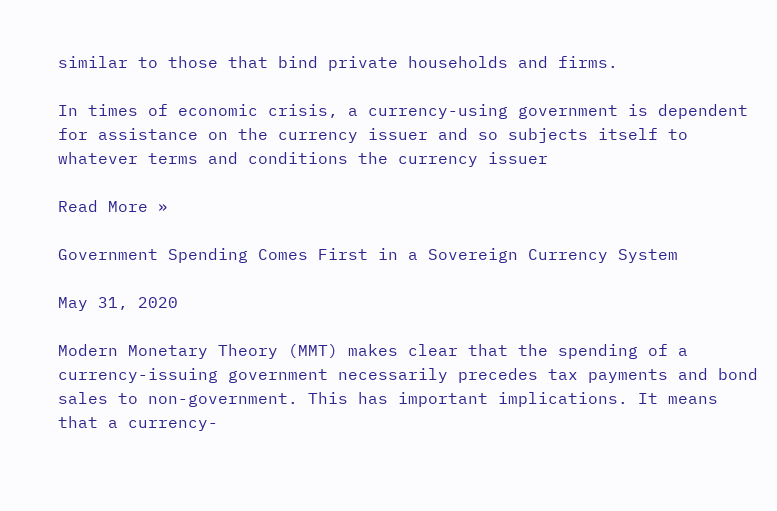similar to those that bind private households and firms.

In times of economic crisis, a currency-using government is dependent for assistance on the currency issuer and so subjects itself to whatever terms and conditions the currency issuer

Read More »

Government Spending Comes First in a Sovereign Currency System

May 31, 2020

Modern Monetary Theory (MMT) makes clear that the spending of a currency-issuing government necessarily precedes tax payments and bond sales to non-government. This has important implications. It means that a currency-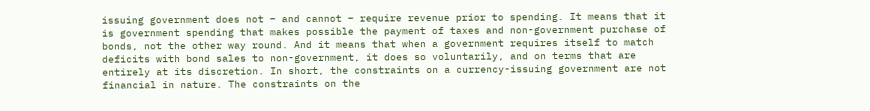issuing government does not – and cannot – require revenue prior to spending. It means that it is government spending that makes possible the payment of taxes and non-government purchase of bonds, not the other way round. And it means that when a government requires itself to match deficits with bond sales to non-government, it does so voluntarily, and on terms that are entirely at its discretion. In short, the constraints on a currency-issuing government are not financial in nature. The constraints on the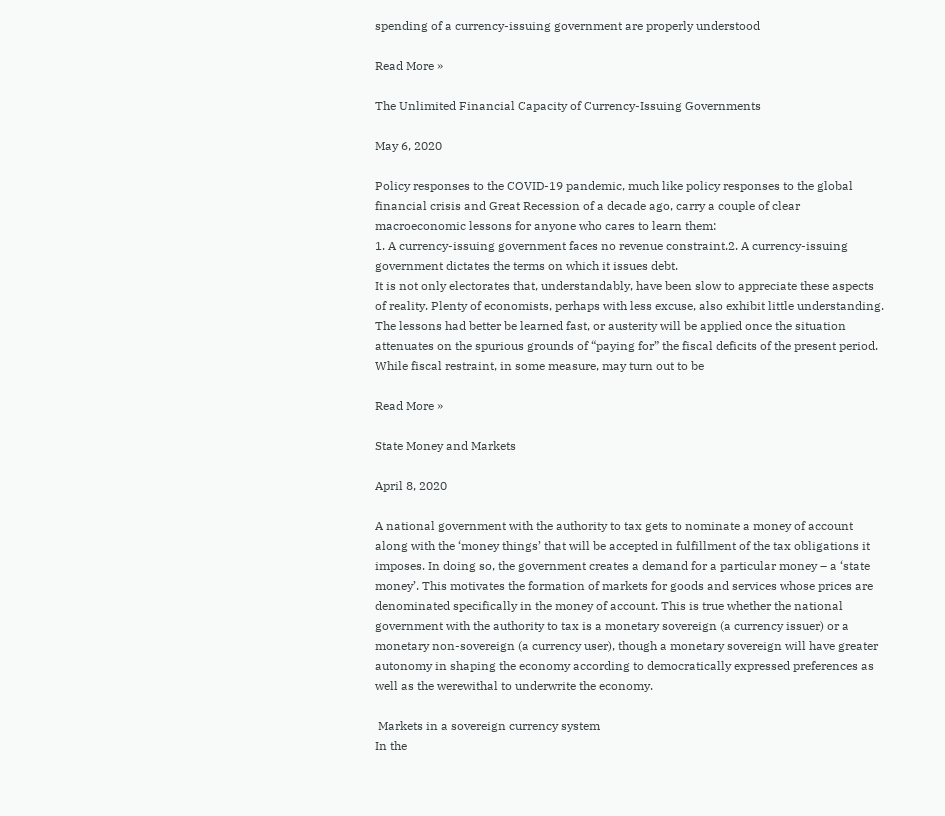spending of a currency-issuing government are properly understood

Read More »

The Unlimited Financial Capacity of Currency-Issuing Governments

May 6, 2020

Policy responses to the COVID-19 pandemic, much like policy responses to the global financial crisis and Great Recession of a decade ago, carry a couple of clear macroeconomic lessons for anyone who cares to learn them:
1. A currency-issuing government faces no revenue constraint.2. A currency-issuing government dictates the terms on which it issues debt.
It is not only electorates that, understandably, have been slow to appreciate these aspects of reality. Plenty of economists, perhaps with less excuse, also exhibit little understanding. The lessons had better be learned fast, or austerity will be applied once the situation attenuates on the spurious grounds of “paying for” the fiscal deficits of the present period. While fiscal restraint, in some measure, may turn out to be

Read More »

State Money and Markets

April 8, 2020

A national government with the authority to tax gets to nominate a money of account along with the ‘money things’ that will be accepted in fulfillment of the tax obligations it imposes. In doing so, the government creates a demand for a particular money – a ‘state money’. This motivates the formation of markets for goods and services whose prices are denominated specifically in the money of account. This is true whether the national government with the authority to tax is a monetary sovereign (a currency issuer) or a monetary non-sovereign (a currency user), though a monetary sovereign will have greater autonomy in shaping the economy according to democratically expressed preferences as well as the werewithal to underwrite the economy.

 Markets in a sovereign currency system
In the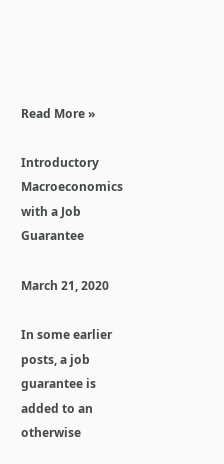Read More »

Introductory Macroeconomics with a Job Guarantee

March 21, 2020

In some earlier posts, a job guarantee is added to an otherwise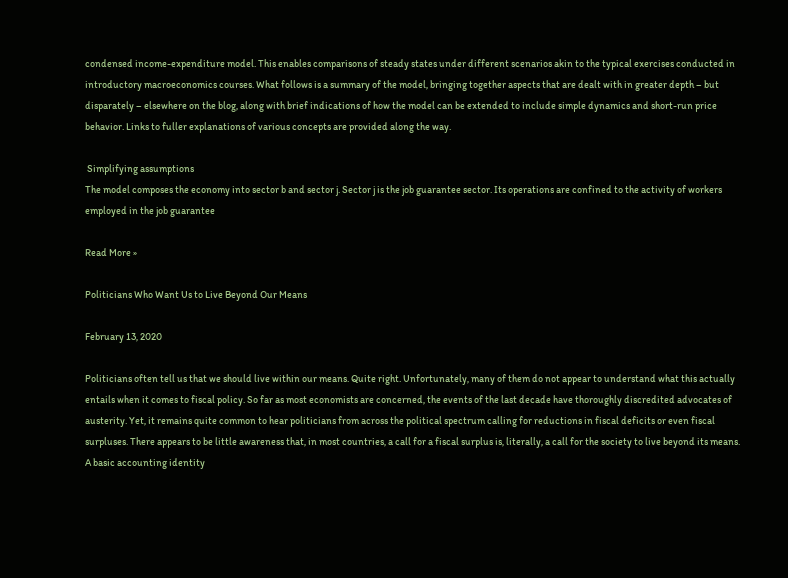condensed income-expenditure model. This enables comparisons of steady states under different scenarios akin to the typical exercises conducted in introductory macroeconomics courses. What follows is a summary of the model, bringing together aspects that are dealt with in greater depth – but disparately – elsewhere on the blog, along with brief indications of how the model can be extended to include simple dynamics and short-run price behavior. Links to fuller explanations of various concepts are provided along the way.

 Simplifying assumptions
The model composes the economy into sector b and sector j. Sector j is the job guarantee sector. Its operations are confined to the activity of workers employed in the job guarantee

Read More »

Politicians Who Want Us to Live Beyond Our Means

February 13, 2020

Politicians often tell us that we should live within our means. Quite right. Unfortunately, many of them do not appear to understand what this actually entails when it comes to fiscal policy. So far as most economists are concerned, the events of the last decade have thoroughly discredited advocates of austerity. Yet, it remains quite common to hear politicians from across the political spectrum calling for reductions in fiscal deficits or even fiscal surpluses. There appears to be little awareness that, in most countries, a call for a fiscal surplus is, literally, a call for the society to live beyond its means.
A basic accounting identity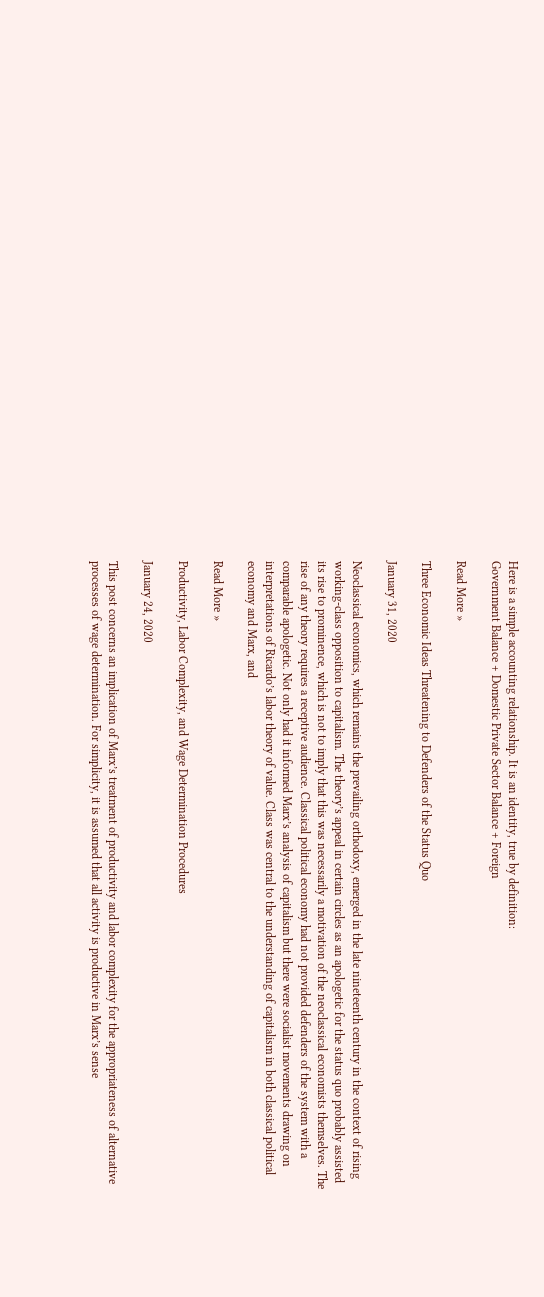Here is a simple accounting relationship. It is an identity, true by definition:
Government Balance + Domestic Private Sector Balance + Foreign

Read More »

Three Economic Ideas Threatening to Defenders of the Status Quo

January 31, 2020

Neoclassical economics, which remains the prevailing orthodoxy, emerged in the late nineteenth century in the context of rising working-class opposition to capitalism. The theory’s appeal in certain circles as an apologetic for the status quo probably assisted its rise to prominence, which is not to imply that this was necessarily a motivation of the neoclassical economists themselves. The rise of any theory requires a receptive audience. Classical political economy had not provided defenders of the system with a comparable apologetic. Not only had it informed Marx’s analysis of capitalism but there were socialist movements drawing on interpretations of Ricardo’s labor theory of value. Class was central to the understanding of capitalism in both classical political economy and Marx, and

Read More »

Productivity, Labor Complexity, and Wage Determination Procedures

January 24, 2020

This post concerns an implication of Marx’s treatment of productivity and labor complexity for the appropriateness of alternative processes of wage determination. For simplicity, it is assumed that all activity is productive in Marx’s sense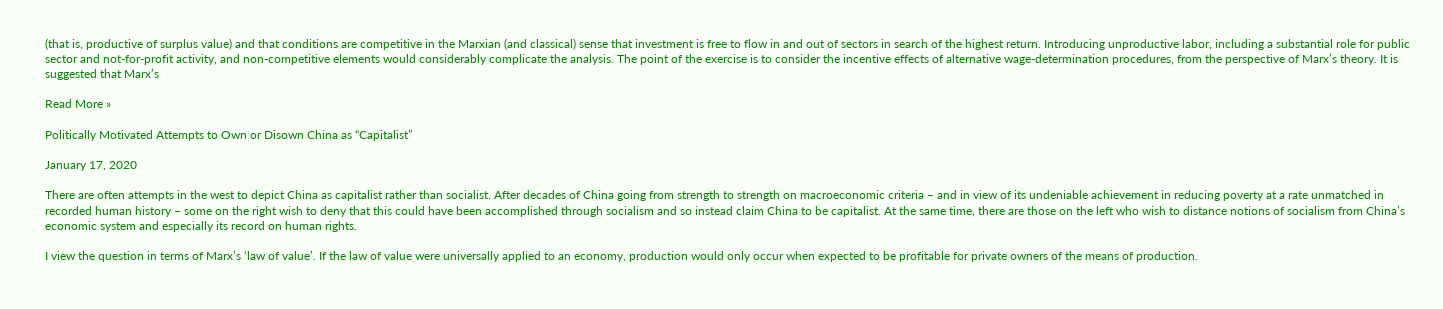(that is, productive of surplus value) and that conditions are competitive in the Marxian (and classical) sense that investment is free to flow in and out of sectors in search of the highest return. Introducing unproductive labor, including a substantial role for public sector and not-for-profit activity, and non-competitive elements would considerably complicate the analysis. The point of the exercise is to consider the incentive effects of alternative wage-determination procedures, from the perspective of Marx’s theory. It is suggested that Marx’s

Read More »

Politically Motivated Attempts to Own or Disown China as “Capitalist”

January 17, 2020

There are often attempts in the west to depict China as capitalist rather than socialist. After decades of China going from strength to strength on macroeconomic criteria – and in view of its undeniable achievement in reducing poverty at a rate unmatched in recorded human history – some on the right wish to deny that this could have been accomplished through socialism and so instead claim China to be capitalist. At the same time, there are those on the left who wish to distance notions of socialism from China’s economic system and especially its record on human rights.

I view the question in terms of Marx’s ‘law of value’. If the law of value were universally applied to an economy, production would only occur when expected to be profitable for private owners of the means of production.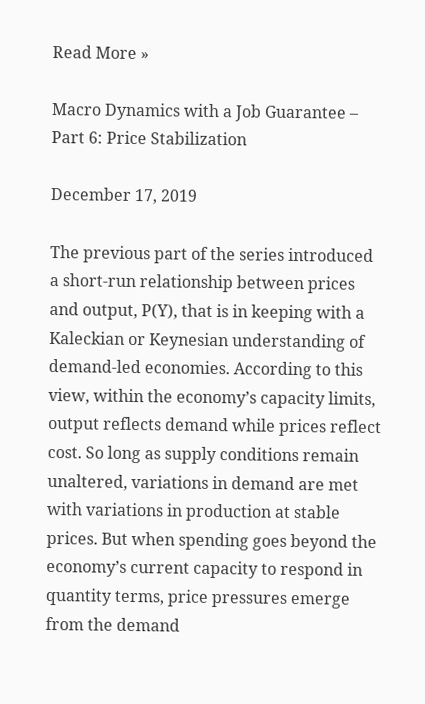Read More »

Macro Dynamics with a Job Guarantee – Part 6: Price Stabilization

December 17, 2019

The previous part of the series introduced a short-run relationship between prices and output, P(Y), that is in keeping with a Kaleckian or Keynesian understanding of demand-led economies. According to this view, within the economy’s capacity limits, output reflects demand while prices reflect cost. So long as supply conditions remain unaltered, variations in demand are met with variations in production at stable prices. But when spending goes beyond the economy’s current capacity to respond in quantity terms, price pressures emerge from the demand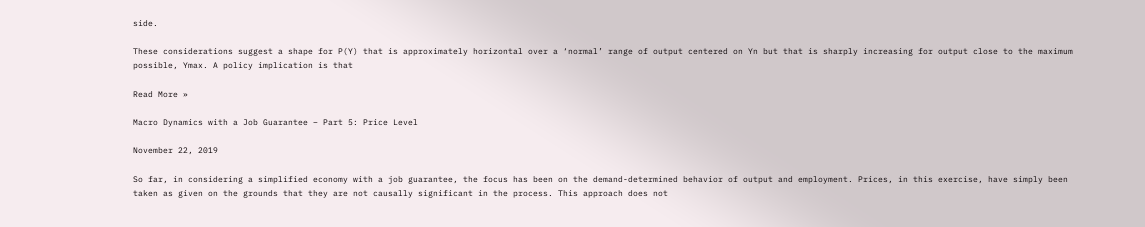side.

These considerations suggest a shape for P(Y) that is approximately horizontal over a ‘normal’ range of output centered on Yn but that is sharply increasing for output close to the maximum possible, Ymax. A policy implication is that

Read More »

Macro Dynamics with a Job Guarantee – Part 5: Price Level

November 22, 2019

So far, in considering a simplified economy with a job guarantee, the focus has been on the demand-determined behavior of output and employment. Prices, in this exercise, have simply been taken as given on the grounds that they are not causally significant in the process. This approach does not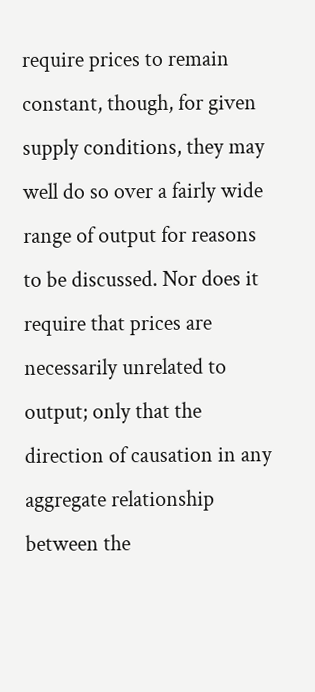require prices to remain constant, though, for given supply conditions, they may well do so over a fairly wide range of output for reasons to be discussed. Nor does it require that prices are necessarily unrelated to output; only that the direction of causation in any aggregate relationship between the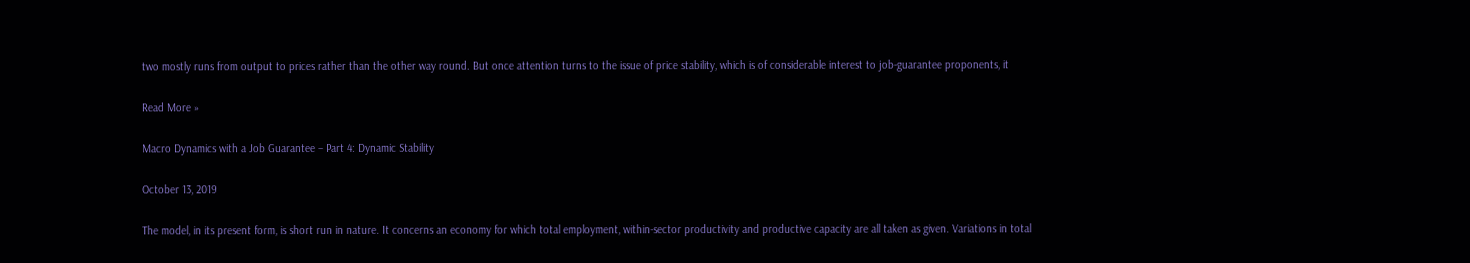two mostly runs from output to prices rather than the other way round. But once attention turns to the issue of price stability, which is of considerable interest to job-guarantee proponents, it

Read More »

Macro Dynamics with a Job Guarantee – Part 4: Dynamic Stability

October 13, 2019

The model, in its present form, is short run in nature. It concerns an economy for which total employment, within-sector productivity and productive capacity are all taken as given. Variations in total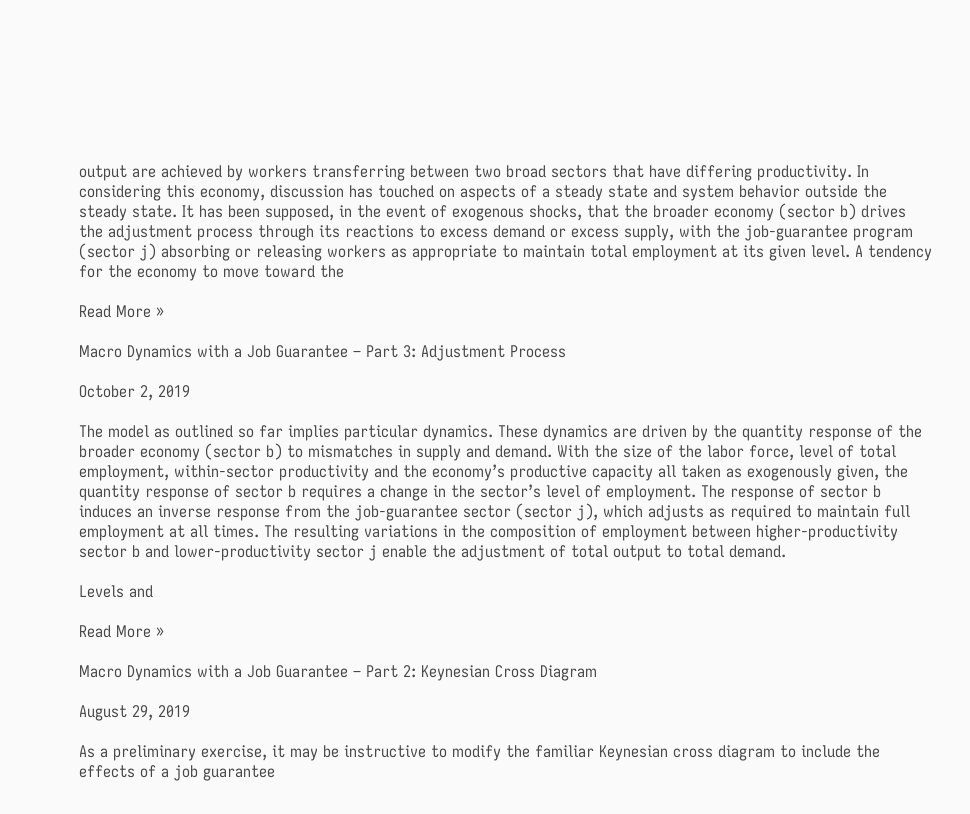output are achieved by workers transferring between two broad sectors that have differing productivity. In considering this economy, discussion has touched on aspects of a steady state and system behavior outside the steady state. It has been supposed, in the event of exogenous shocks, that the broader economy (sector b) drives the adjustment process through its reactions to excess demand or excess supply, with the job-guarantee program (sector j) absorbing or releasing workers as appropriate to maintain total employment at its given level. A tendency for the economy to move toward the

Read More »

Macro Dynamics with a Job Guarantee – Part 3: Adjustment Process

October 2, 2019

The model as outlined so far implies particular dynamics. These dynamics are driven by the quantity response of the broader economy (sector b) to mismatches in supply and demand. With the size of the labor force, level of total employment, within-sector productivity and the economy’s productive capacity all taken as exogenously given, the quantity response of sector b requires a change in the sector’s level of employment. The response of sector b induces an inverse response from the job-guarantee sector (sector j), which adjusts as required to maintain full employment at all times. The resulting variations in the composition of employment between higher-productivity sector b and lower-productivity sector j enable the adjustment of total output to total demand.

Levels and

Read More »

Macro Dynamics with a Job Guarantee – Part 2: Keynesian Cross Diagram

August 29, 2019

As a preliminary exercise, it may be instructive to modify the familiar Keynesian cross diagram to include the effects of a job guarantee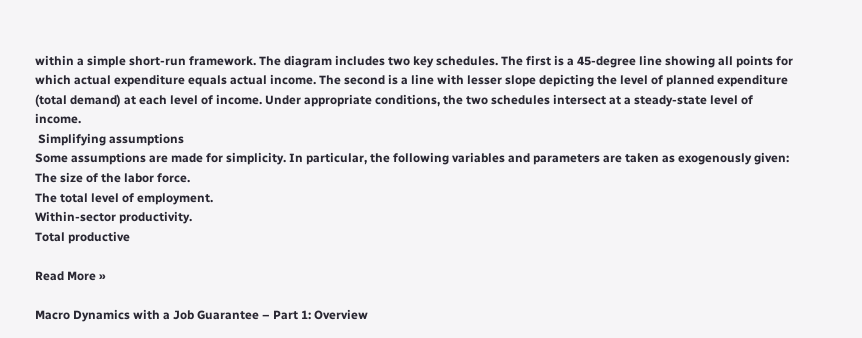within a simple short-run framework. The diagram includes two key schedules. The first is a 45-degree line showing all points for which actual expenditure equals actual income. The second is a line with lesser slope depicting the level of planned expenditure (total demand) at each level of income. Under appropriate conditions, the two schedules intersect at a steady-state level of income.
 Simplifying assumptions
Some assumptions are made for simplicity. In particular, the following variables and parameters are taken as exogenously given:
The size of the labor force.
The total level of employment.
Within-sector productivity.
Total productive

Read More »

Macro Dynamics with a Job Guarantee – Part 1: Overview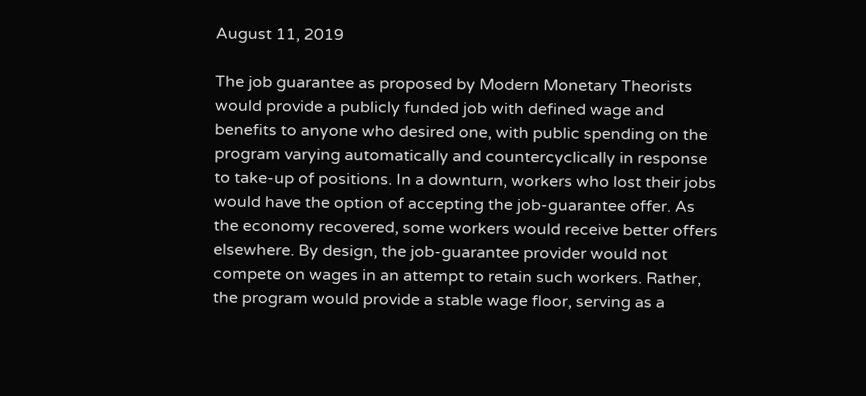August 11, 2019

The job guarantee as proposed by Modern Monetary Theorists would provide a publicly funded job with defined wage and benefits to anyone who desired one, with public spending on the program varying automatically and countercyclically in response to take-up of positions. In a downturn, workers who lost their jobs would have the option of accepting the job-guarantee offer. As the economy recovered, some workers would receive better offers elsewhere. By design, the job-guarantee provider would not compete on wages in an attempt to retain such workers. Rather, the program would provide a stable wage floor, serving as a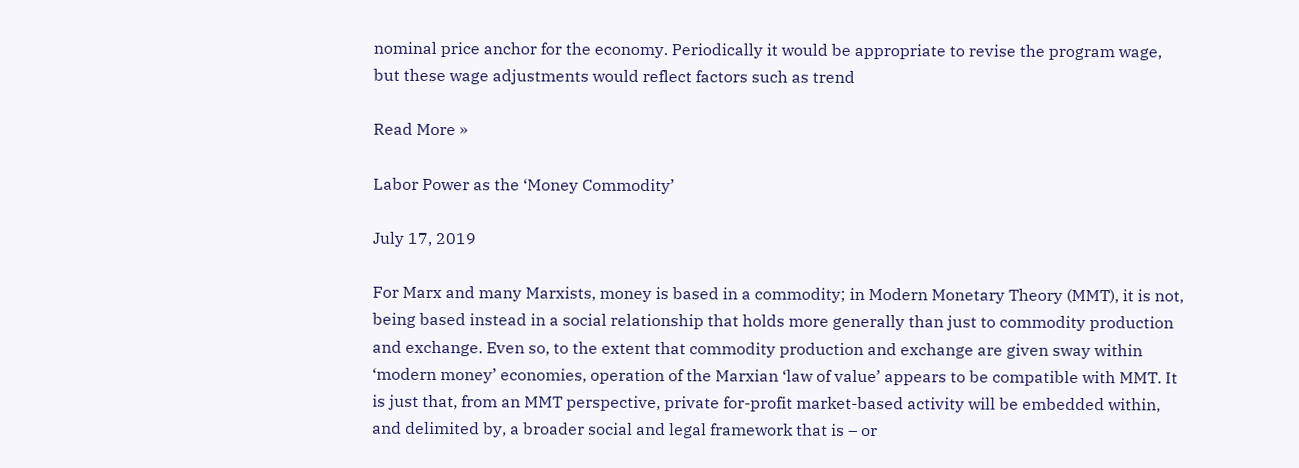nominal price anchor for the economy. Periodically it would be appropriate to revise the program wage, but these wage adjustments would reflect factors such as trend

Read More »

Labor Power as the ‘Money Commodity’

July 17, 2019

For Marx and many Marxists, money is based in a commodity; in Modern Monetary Theory (MMT), it is not, being based instead in a social relationship that holds more generally than just to commodity production and exchange. Even so, to the extent that commodity production and exchange are given sway within ‘modern money’ economies, operation of the Marxian ‘law of value’ appears to be compatible with MMT. It is just that, from an MMT perspective, private for-profit market-based activity will be embedded within, and delimited by, a broader social and legal framework that is – or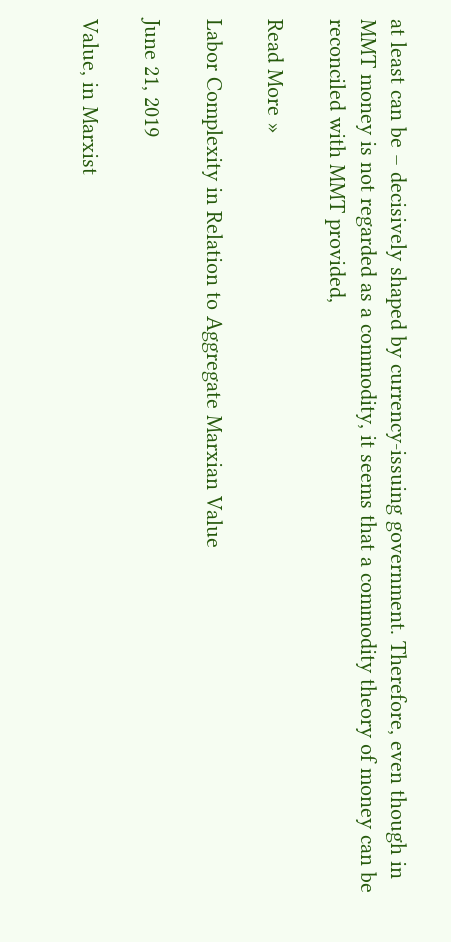at least can be – decisively shaped by currency-issuing government. Therefore, even though in MMT money is not regarded as a commodity, it seems that a commodity theory of money can be reconciled with MMT provided,

Read More »

Labor Complexity in Relation to Aggregate Marxian Value

June 21, 2019

Value, in Marxist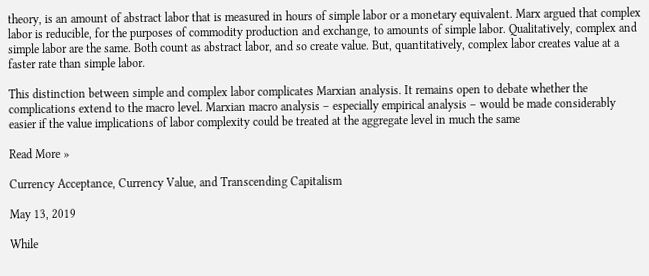theory, is an amount of abstract labor that is measured in hours of simple labor or a monetary equivalent. Marx argued that complex labor is reducible, for the purposes of commodity production and exchange, to amounts of simple labor. Qualitatively, complex and simple labor are the same. Both count as abstract labor, and so create value. But, quantitatively, complex labor creates value at a faster rate than simple labor.

This distinction between simple and complex labor complicates Marxian analysis. It remains open to debate whether the complications extend to the macro level. Marxian macro analysis – especially empirical analysis – would be made considerably easier if the value implications of labor complexity could be treated at the aggregate level in much the same

Read More »

Currency Acceptance, Currency Value, and Transcending Capitalism

May 13, 2019

While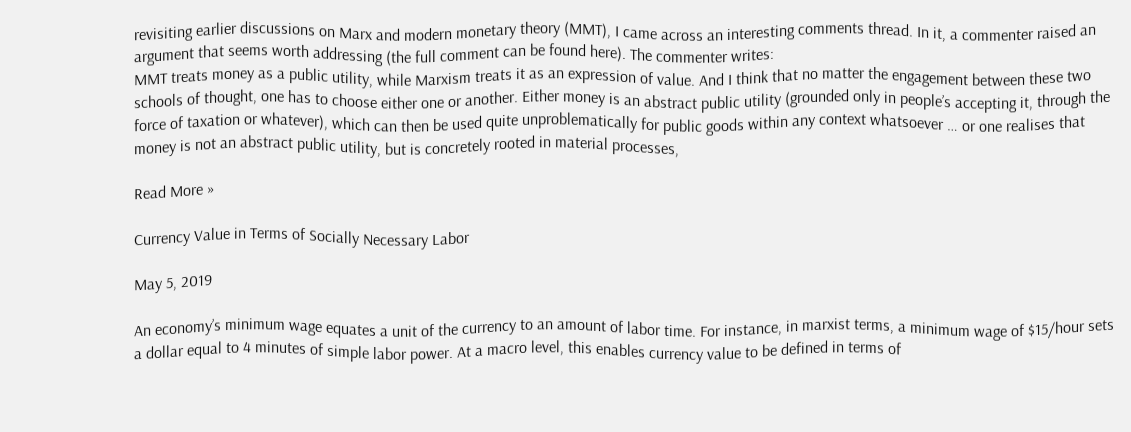revisiting earlier discussions on Marx and modern monetary theory (MMT), I came across an interesting comments thread. In it, a commenter raised an argument that seems worth addressing (the full comment can be found here). The commenter writes:
MMT treats money as a public utility, while Marxism treats it as an expression of value. And I think that no matter the engagement between these two schools of thought, one has to choose either one or another. Either money is an abstract public utility (grounded only in people’s accepting it, through the force of taxation or whatever), which can then be used quite unproblematically for public goods within any context whatsoever … or one realises that money is not an abstract public utility, but is concretely rooted in material processes,

Read More »

Currency Value in Terms of Socially Necessary Labor

May 5, 2019

An economy’s minimum wage equates a unit of the currency to an amount of labor time. For instance, in marxist terms, a minimum wage of $15/hour sets a dollar equal to 4 minutes of simple labor power. At a macro level, this enables currency value to be defined in terms of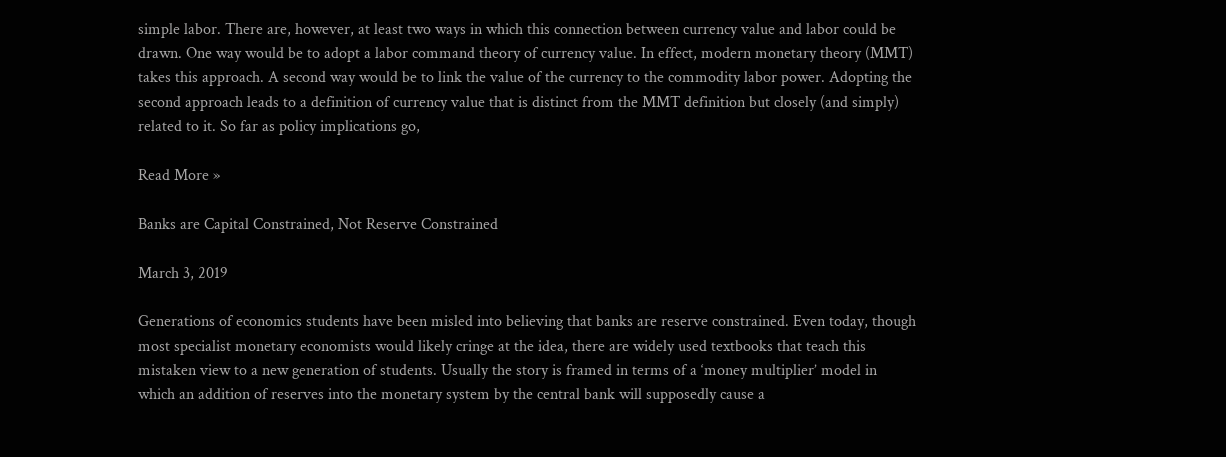simple labor. There are, however, at least two ways in which this connection between currency value and labor could be drawn. One way would be to adopt a labor command theory of currency value. In effect, modern monetary theory (MMT) takes this approach. A second way would be to link the value of the currency to the commodity labor power. Adopting the second approach leads to a definition of currency value that is distinct from the MMT definition but closely (and simply) related to it. So far as policy implications go,

Read More »

Banks are Capital Constrained, Not Reserve Constrained

March 3, 2019

Generations of economics students have been misled into believing that banks are reserve constrained. Even today, though most specialist monetary economists would likely cringe at the idea, there are widely used textbooks that teach this mistaken view to a new generation of students. Usually the story is framed in terms of a ‘money multiplier’ model in which an addition of reserves into the monetary system by the central bank will supposedly cause a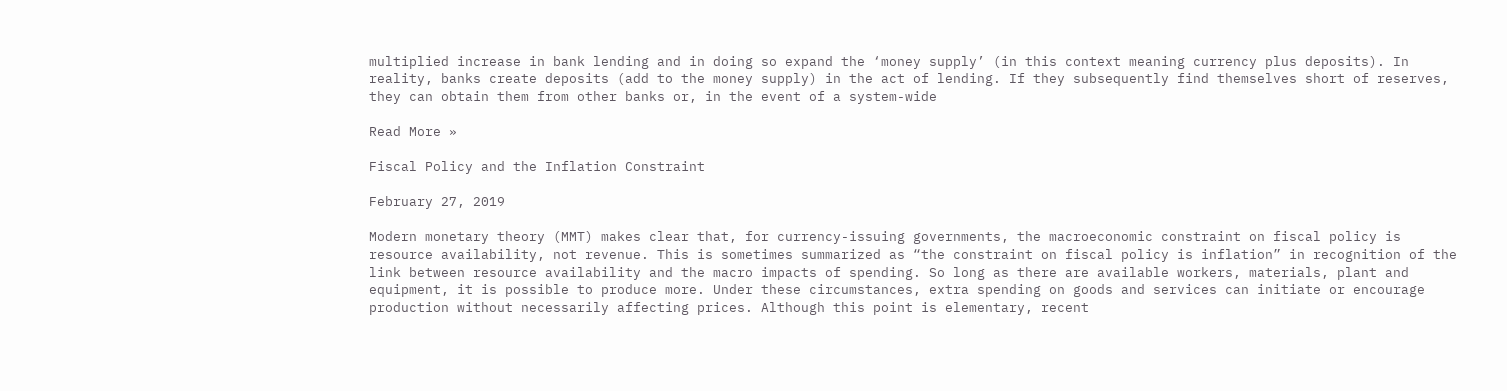multiplied increase in bank lending and in doing so expand the ‘money supply’ (in this context meaning currency plus deposits). In reality, banks create deposits (add to the money supply) in the act of lending. If they subsequently find themselves short of reserves, they can obtain them from other banks or, in the event of a system-wide

Read More »

Fiscal Policy and the Inflation Constraint

February 27, 2019

Modern monetary theory (MMT) makes clear that, for currency-issuing governments, the macroeconomic constraint on fiscal policy is resource availability, not revenue. This is sometimes summarized as “the constraint on fiscal policy is inflation” in recognition of the link between resource availability and the macro impacts of spending. So long as there are available workers, materials, plant and equipment, it is possible to produce more. Under these circumstances, extra spending on goods and services can initiate or encourage production without necessarily affecting prices. Although this point is elementary, recent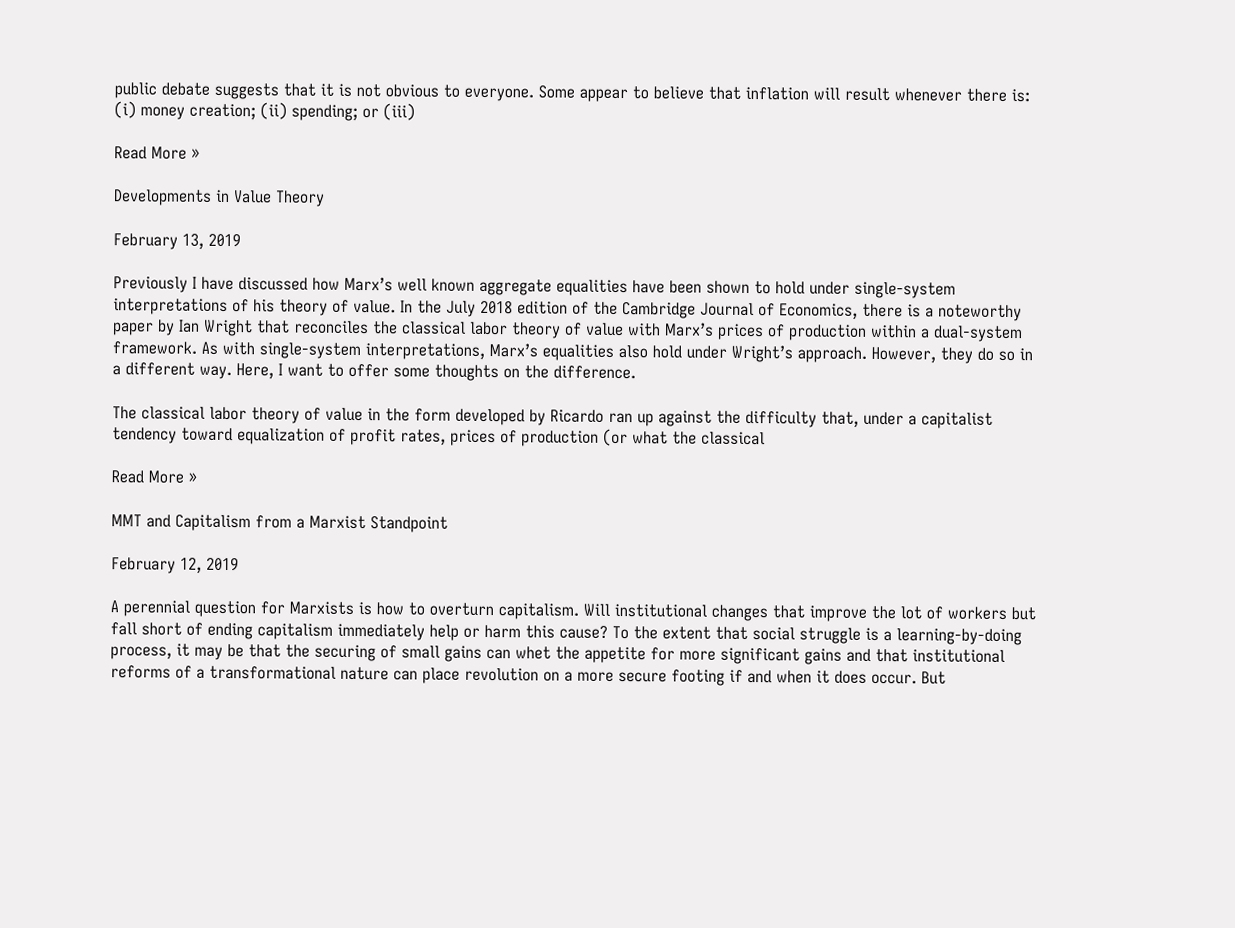public debate suggests that it is not obvious to everyone. Some appear to believe that inflation will result whenever there is: (i) money creation; (ii) spending; or (iii)

Read More »

Developments in Value Theory

February 13, 2019

Previously I have discussed how Marx’s well known aggregate equalities have been shown to hold under single-system interpretations of his theory of value. In the July 2018 edition of the Cambridge Journal of Economics, there is a noteworthy paper by Ian Wright that reconciles the classical labor theory of value with Marx’s prices of production within a dual-system framework. As with single-system interpretations, Marx’s equalities also hold under Wright’s approach. However, they do so in a different way. Here, I want to offer some thoughts on the difference.

The classical labor theory of value in the form developed by Ricardo ran up against the difficulty that, under a capitalist tendency toward equalization of profit rates, prices of production (or what the classical

Read More »

MMT and Capitalism from a Marxist Standpoint

February 12, 2019

A perennial question for Marxists is how to overturn capitalism. Will institutional changes that improve the lot of workers but fall short of ending capitalism immediately help or harm this cause? To the extent that social struggle is a learning-by-doing process, it may be that the securing of small gains can whet the appetite for more significant gains and that institutional reforms of a transformational nature can place revolution on a more secure footing if and when it does occur. But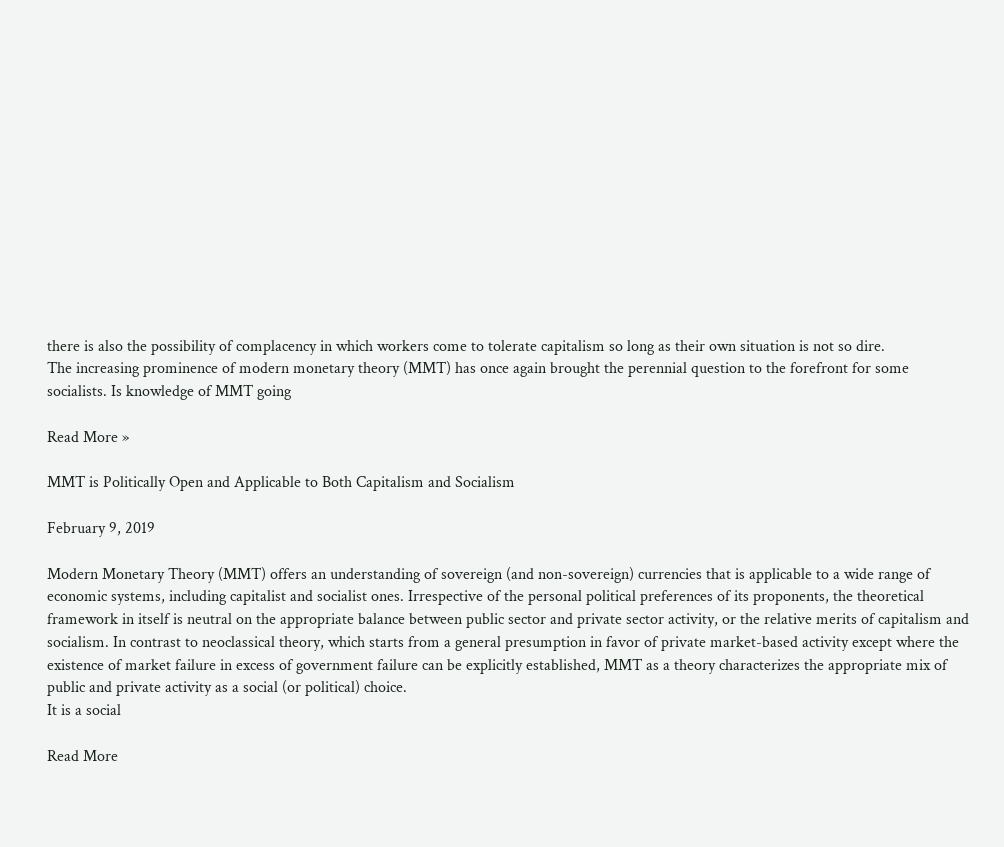there is also the possibility of complacency in which workers come to tolerate capitalism so long as their own situation is not so dire.
The increasing prominence of modern monetary theory (MMT) has once again brought the perennial question to the forefront for some socialists. Is knowledge of MMT going

Read More »

MMT is Politically Open and Applicable to Both Capitalism and Socialism

February 9, 2019

Modern Monetary Theory (MMT) offers an understanding of sovereign (and non-sovereign) currencies that is applicable to a wide range of economic systems, including capitalist and socialist ones. Irrespective of the personal political preferences of its proponents, the theoretical framework in itself is neutral on the appropriate balance between public sector and private sector activity, or the relative merits of capitalism and socialism. In contrast to neoclassical theory, which starts from a general presumption in favor of private market-based activity except where the existence of market failure in excess of government failure can be explicitly established, MMT as a theory characterizes the appropriate mix of public and private activity as a social (or political) choice.
It is a social

Read More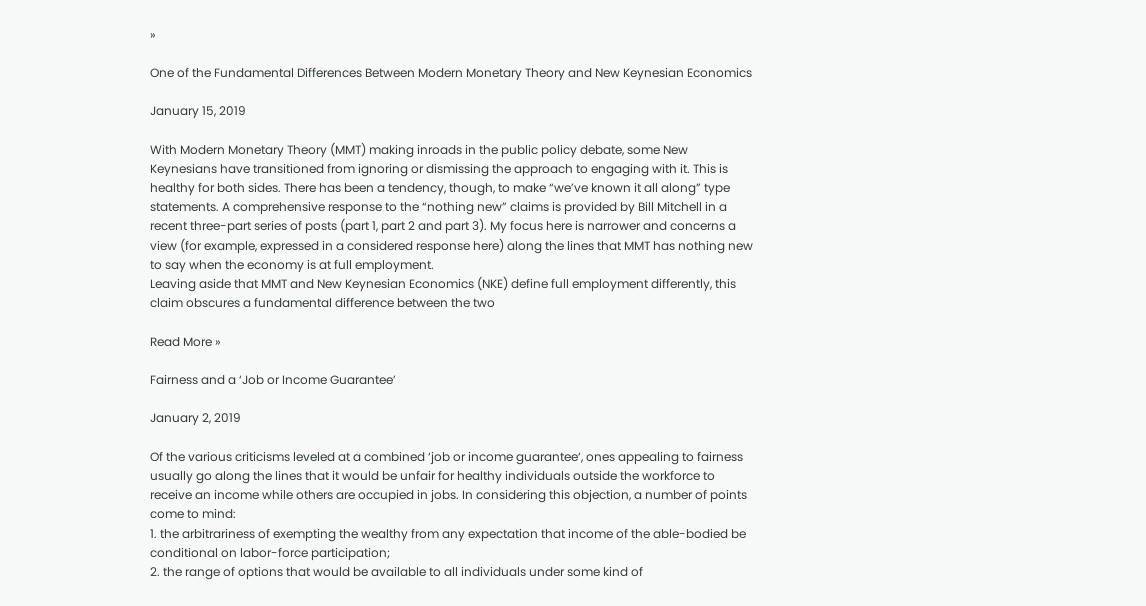»

One of the Fundamental Differences Between Modern Monetary Theory and New Keynesian Economics

January 15, 2019

With Modern Monetary Theory (MMT) making inroads in the public policy debate, some New Keynesians have transitioned from ignoring or dismissing the approach to engaging with it. This is healthy for both sides. There has been a tendency, though, to make “we’ve known it all along” type statements. A comprehensive response to the “nothing new” claims is provided by Bill Mitchell in a recent three-part series of posts (part 1, part 2 and part 3). My focus here is narrower and concerns a view (for example, expressed in a considered response here) along the lines that MMT has nothing new to say when the economy is at full employment.
Leaving aside that MMT and New Keynesian Economics (NKE) define full employment differently, this claim obscures a fundamental difference between the two

Read More »

Fairness and a ‘Job or Income Guarantee’

January 2, 2019

Of the various criticisms leveled at a combined ‘job or income guarantee‘, ones appealing to fairness usually go along the lines that it would be unfair for healthy individuals outside the workforce to receive an income while others are occupied in jobs. In considering this objection, a number of points come to mind:
1. the arbitrariness of exempting the wealthy from any expectation that income of the able-bodied be conditional on labor-force participation;
2. the range of options that would be available to all individuals under some kind of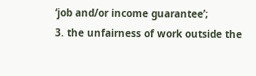‘job and/or income guarantee’;
3. the unfairness of work outside the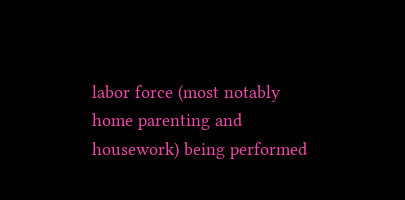labor force (most notably home parenting and housework) being performed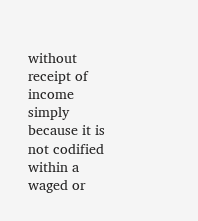without receipt of income simply because it is not codified within a waged or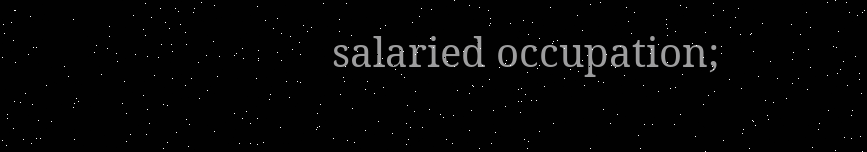salaried occupation;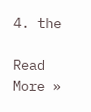4. the

Read More »